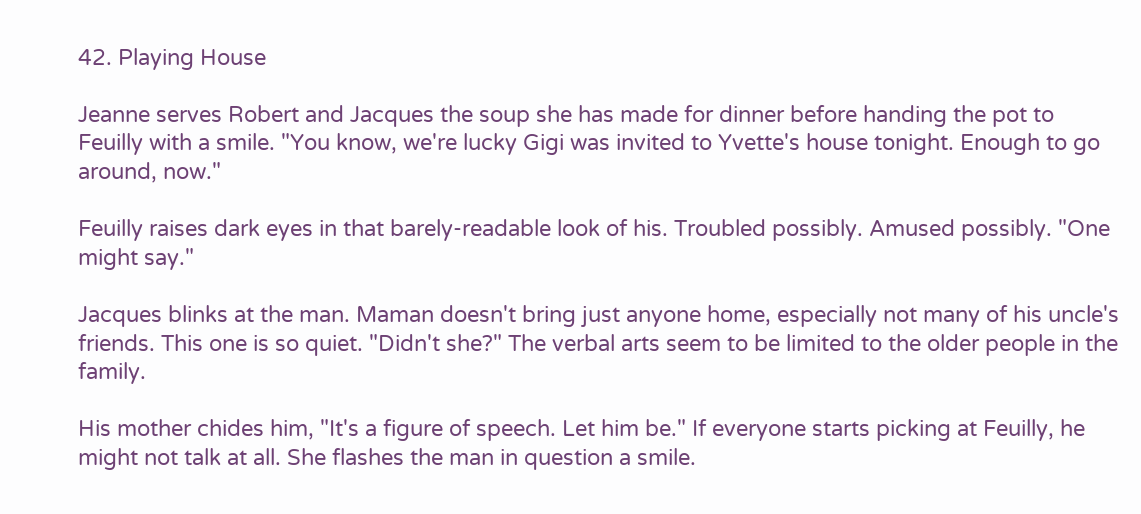42. Playing House

Jeanne serves Robert and Jacques the soup she has made for dinner before handing the pot to Feuilly with a smile. "You know, we're lucky Gigi was invited to Yvette's house tonight. Enough to go around, now."

Feuilly raises dark eyes in that barely-readable look of his. Troubled possibly. Amused possibly. "One might say."

Jacques blinks at the man. Maman doesn't bring just anyone home, especially not many of his uncle's friends. This one is so quiet. "Didn't she?" The verbal arts seem to be limited to the older people in the family.

His mother chides him, "It's a figure of speech. Let him be." If everyone starts picking at Feuilly, he might not talk at all. She flashes the man in question a smile.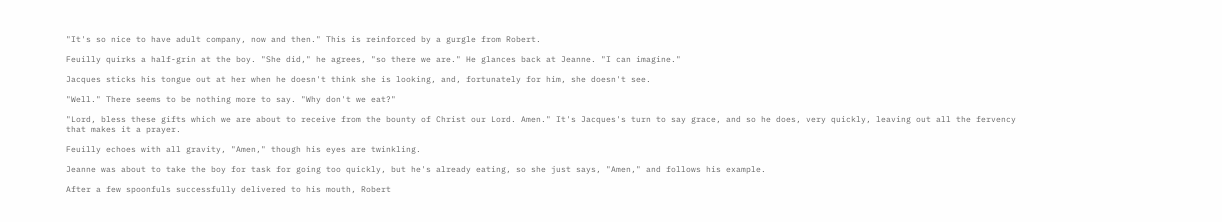"It's so nice to have adult company, now and then." This is reinforced by a gurgle from Robert.

Feuilly quirks a half-grin at the boy. "She did," he agrees, "so there we are." He glances back at Jeanne. "I can imagine."

Jacques sticks his tongue out at her when he doesn't think she is looking, and, fortunately for him, she doesn't see.

"Well." There seems to be nothing more to say. "Why don't we eat?"

"Lord, bless these gifts which we are about to receive from the bounty of Christ our Lord. Amen." It's Jacques's turn to say grace, and so he does, very quickly, leaving out all the fervency that makes it a prayer.

Feuilly echoes with all gravity, "Amen," though his eyes are twinkling.

Jeanne was about to take the boy for task for going too quickly, but he's already eating, so she just says, "Amen," and follows his example.

After a few spoonfuls successfully delivered to his mouth, Robert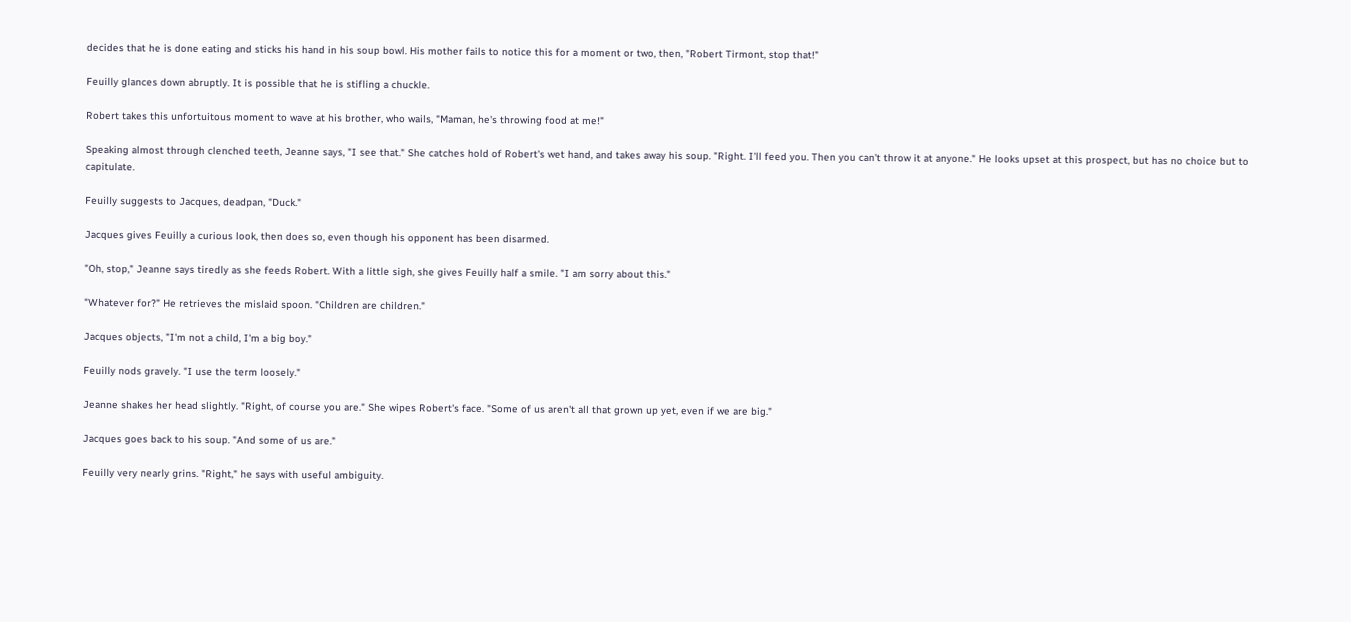decides that he is done eating and sticks his hand in his soup bowl. His mother fails to notice this for a moment or two, then, "Robert Tirmont, stop that!"

Feuilly glances down abruptly. It is possible that he is stifling a chuckle.

Robert takes this unfortuitous moment to wave at his brother, who wails, "Maman, he's throwing food at me!"

Speaking almost through clenched teeth, Jeanne says, "I see that." She catches hold of Robert's wet hand, and takes away his soup. "Right. I'll feed you. Then you can't throw it at anyone." He looks upset at this prospect, but has no choice but to capitulate.

Feuilly suggests to Jacques, deadpan, "Duck."

Jacques gives Feuilly a curious look, then does so, even though his opponent has been disarmed.

"Oh, stop," Jeanne says tiredly as she feeds Robert. With a little sigh, she gives Feuilly half a smile. "I am sorry about this."

"Whatever for?" He retrieves the mislaid spoon. "Children are children."

Jacques objects, "I'm not a child, I'm a big boy."

Feuilly nods gravely. "I use the term loosely."

Jeanne shakes her head slightly. "Right, of course you are." She wipes Robert's face. "Some of us aren't all that grown up yet, even if we are big."

Jacques goes back to his soup. "And some of us are."

Feuilly very nearly grins. "Right," he says with useful ambiguity.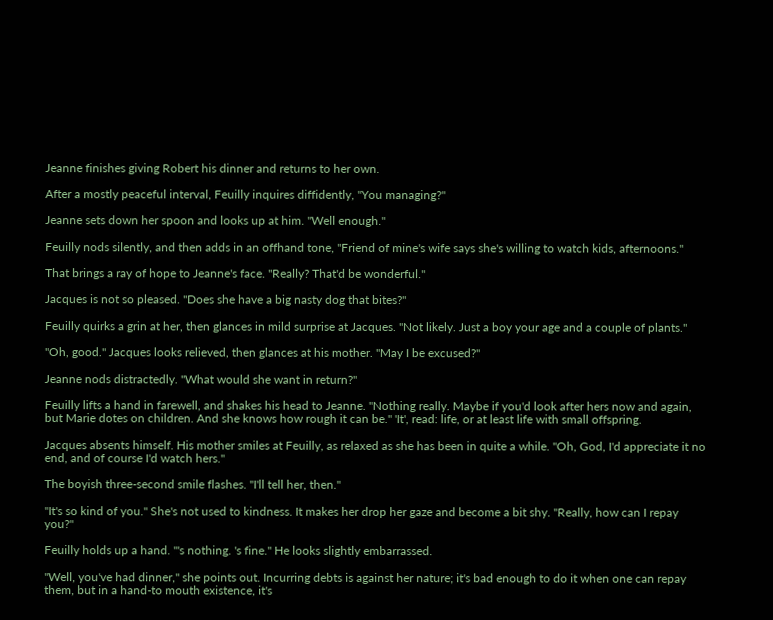Jeanne finishes giving Robert his dinner and returns to her own.

After a mostly peaceful interval, Feuilly inquires diffidently, "You managing?"

Jeanne sets down her spoon and looks up at him. "Well enough."

Feuilly nods silently, and then adds in an offhand tone, "Friend of mine's wife says she's willing to watch kids, afternoons."

That brings a ray of hope to Jeanne's face. "Really? That'd be wonderful."

Jacques is not so pleased. "Does she have a big nasty dog that bites?"

Feuilly quirks a grin at her, then glances in mild surprise at Jacques. "Not likely. Just a boy your age and a couple of plants."

"Oh, good." Jacques looks relieved, then glances at his mother. "May I be excused?"

Jeanne nods distractedly. "What would she want in return?"

Feuilly lifts a hand in farewell, and shakes his head to Jeanne. "Nothing really. Maybe if you'd look after hers now and again, but Marie dotes on children. And she knows how rough it can be." 'It', read: life, or at least life with small offspring.

Jacques absents himself. His mother smiles at Feuilly, as relaxed as she has been in quite a while. "Oh, God, I'd appreciate it no end, and of course I'd watch hers."

The boyish three-second smile flashes. "I'll tell her, then."

"It's so kind of you." She's not used to kindness. It makes her drop her gaze and become a bit shy. "Really, how can I repay you?"

Feuilly holds up a hand. "'s nothing. 's fine." He looks slightly embarrassed.

"Well, you've had dinner," she points out. Incurring debts is against her nature; it's bad enough to do it when one can repay them, but in a hand-to mouth existence, it's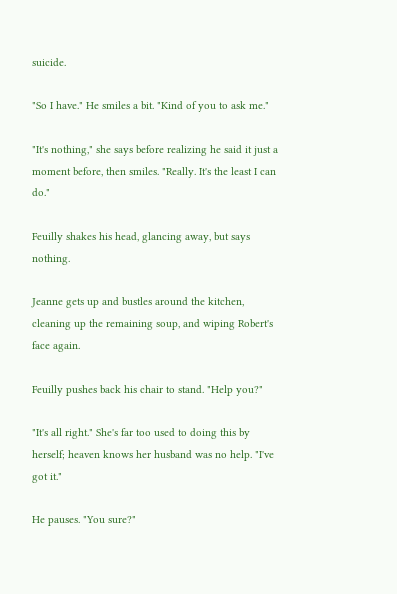suicide.

"So I have." He smiles a bit. "Kind of you to ask me."

"It's nothing," she says before realizing he said it just a moment before, then smiles. "Really. It's the least I can do."

Feuilly shakes his head, glancing away, but says nothing.

Jeanne gets up and bustles around the kitchen, cleaning up the remaining soup, and wiping Robert's face again.

Feuilly pushes back his chair to stand. "Help you?"

"It's all right." She's far too used to doing this by herself; heaven knows her husband was no help. "I've got it."

He pauses. "You sure?"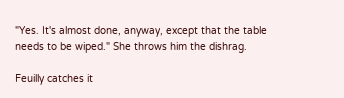"Yes. It's almost done, anyway, except that the table needs to be wiped." She throws him the dishrag.

Feuilly catches it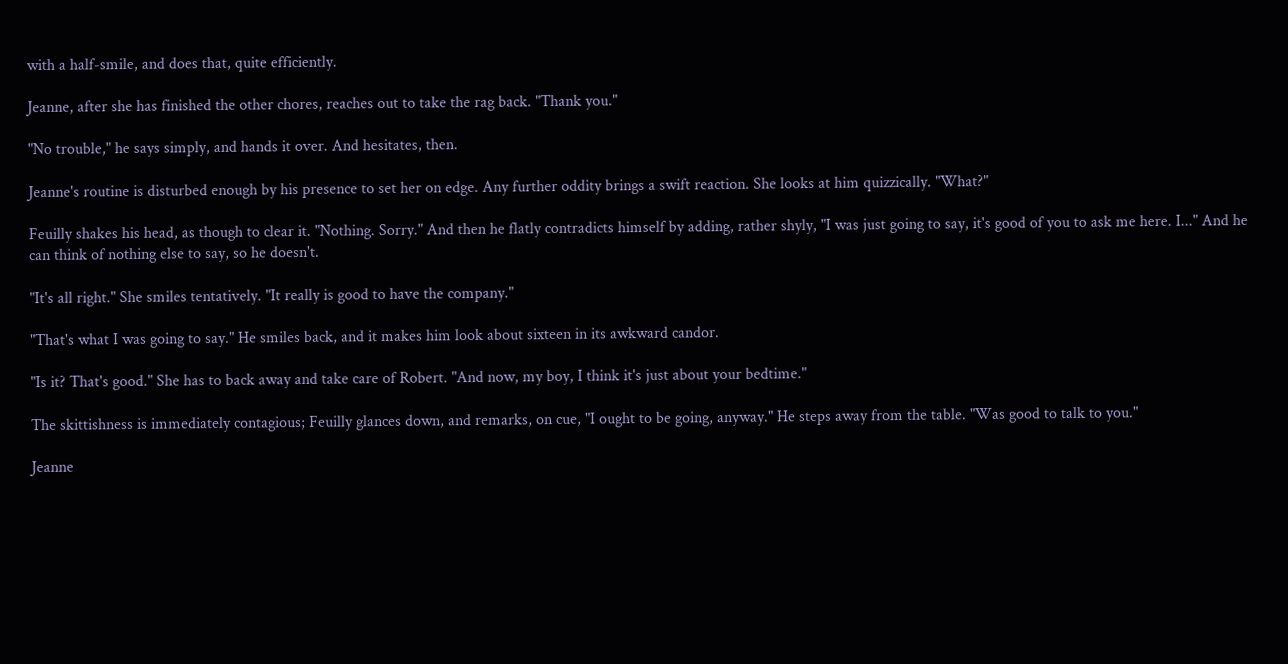with a half-smile, and does that, quite efficiently.

Jeanne, after she has finished the other chores, reaches out to take the rag back. "Thank you."

"No trouble," he says simply, and hands it over. And hesitates, then.

Jeanne's routine is disturbed enough by his presence to set her on edge. Any further oddity brings a swift reaction. She looks at him quizzically. "What?"

Feuilly shakes his head, as though to clear it. "Nothing. Sorry." And then he flatly contradicts himself by adding, rather shyly, "I was just going to say, it's good of you to ask me here. I..." And he can think of nothing else to say, so he doesn't.

"It's all right." She smiles tentatively. "It really is good to have the company."

"That's what I was going to say." He smiles back, and it makes him look about sixteen in its awkward candor.

"Is it? That's good." She has to back away and take care of Robert. "And now, my boy, I think it's just about your bedtime."

The skittishness is immediately contagious; Feuilly glances down, and remarks, on cue, "I ought to be going, anyway." He steps away from the table. "Was good to talk to you."

Jeanne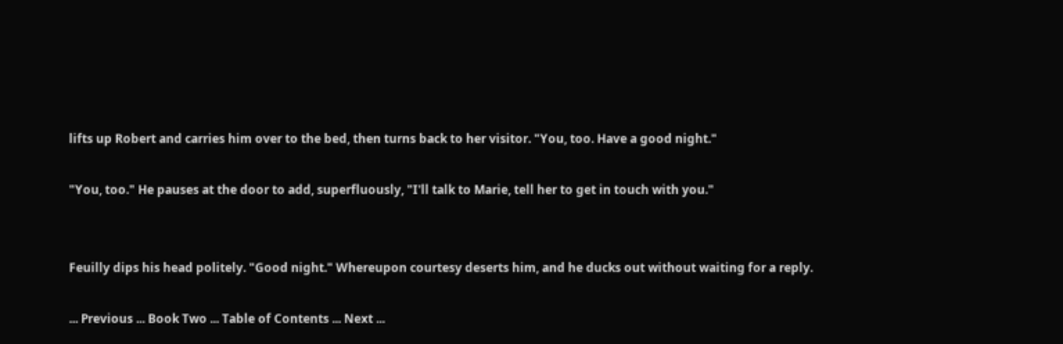lifts up Robert and carries him over to the bed, then turns back to her visitor. "You, too. Have a good night."

"You, too." He pauses at the door to add, superfluously, "I'll talk to Marie, tell her to get in touch with you."


Feuilly dips his head politely. "Good night." Whereupon courtesy deserts him, and he ducks out without waiting for a reply.

... Previous ... Book Two ... Table of Contents ... Next ...